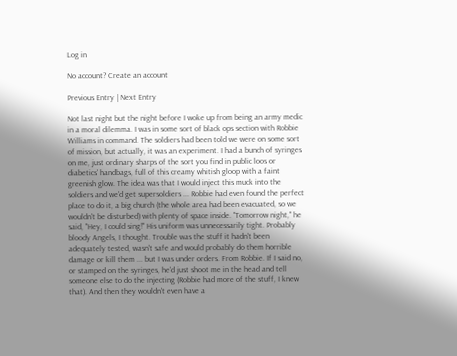Log in

No account? Create an account

Previous Entry | Next Entry

Not last night but the night before I woke up from being an army medic in a moral dilemma. I was in some sort of black ops section with Robbie Williams in command. The soldiers had been told we were on some sort of mission, but actually, it was an experiment. I had a bunch of syringes on me, just ordinary sharps of the sort you find in public loos or diabetics' handbags, full of this creamy whitish gloop with a faint greenish glow. The idea was that I would inject this muck into the soldiers and we'd get supersoldiers ... Robbie had even found the perfect place to do it, a big church (the whole area had been evacuated, so we wouldn't be disturbed) with plenty of space inside. "Tomorrow night," he said, "Hey, I could sing!" His uniform was unnecessarily tight. Probably bloody Angels, I thought. Trouble was the stuff it hadn't been adequately tested, wasn't safe and would probably do them horrible damage or kill them ... but I was under orders. From Robbie. If I said no, or stamped on the syringes, he'd just shoot me in the head and tell someone else to do the injecting (Robbie had more of the stuff, I knew that). And then they wouldn't even have a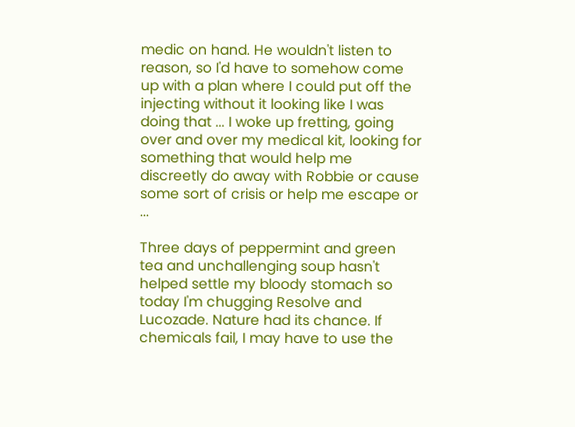medic on hand. He wouldn't listen to reason, so I'd have to somehow come up with a plan where I could put off the injecting without it looking like I was doing that ... I woke up fretting, going over and over my medical kit, looking for something that would help me discreetly do away with Robbie or cause some sort of crisis or help me escape or ...

Three days of peppermint and green tea and unchallenging soup hasn't helped settle my bloody stomach so today I'm chugging Resolve and Lucozade. Nature had its chance. If chemicals fail, I may have to use the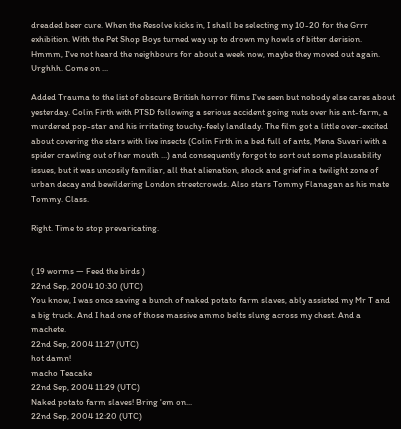dreaded beer cure. When the Resolve kicks in, I shall be selecting my 10-20 for the Grrr exhibition. With the Pet Shop Boys turned way up to drown my howls of bitter derision. Hmmm, I've not heard the neighbours for about a week now, maybe they moved out again. Urghhh. Come on ...

Added Trauma to the list of obscure British horror films I've seen but nobody else cares about yesterday. Colin Firth with PTSD following a serious accident going nuts over his ant-farm, a murdered pop-star and his irritating touchy-feely landlady. The film got a little over-excited about covering the stars with live insects (Colin Firth in a bed full of ants, Mena Suvari with a spider crawling out of her mouth ...) and consequently forgot to sort out some plausability issues, but it was uncosily familiar, all that alienation, shock and grief in a twilight zone of urban decay and bewildering London streetcrowds. Also stars Tommy Flanagan as his mate Tommy. Class.

Right. Time to stop prevaricating.


( 19 worms — Feed the birds )
22nd Sep, 2004 10:30 (UTC)
You know, I was once saving a bunch of naked potato farm slaves, ably assisted my Mr T and a big truck. And I had one of those massive ammo belts slung across my chest. And a machete.
22nd Sep, 2004 11:27 (UTC)
hot damn!
macho Teacake
22nd Sep, 2004 11:29 (UTC)
Naked potato farm slaves! Bring 'em on...
22nd Sep, 2004 12:20 (UTC)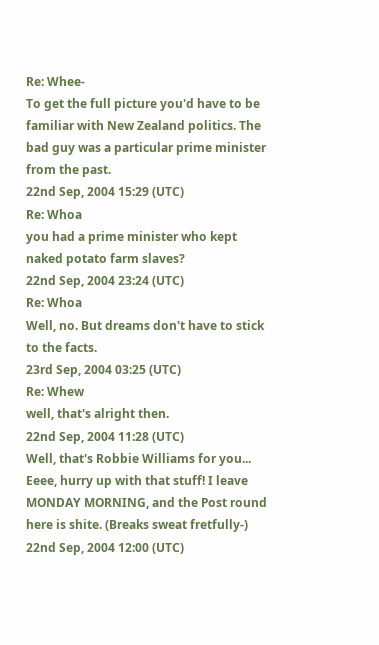Re: Whee-
To get the full picture you'd have to be familiar with New Zealand politics. The bad guy was a particular prime minister from the past.
22nd Sep, 2004 15:29 (UTC)
Re: Whoa
you had a prime minister who kept naked potato farm slaves?
22nd Sep, 2004 23:24 (UTC)
Re: Whoa
Well, no. But dreams don't have to stick to the facts.
23rd Sep, 2004 03:25 (UTC)
Re: Whew
well, that's alright then.
22nd Sep, 2004 11:28 (UTC)
Well, that's Robbie Williams for you...
Eeee, hurry up with that stuff! I leave MONDAY MORNING, and the Post round here is shite. (Breaks sweat fretfully-)
22nd Sep, 2004 12:00 (UTC)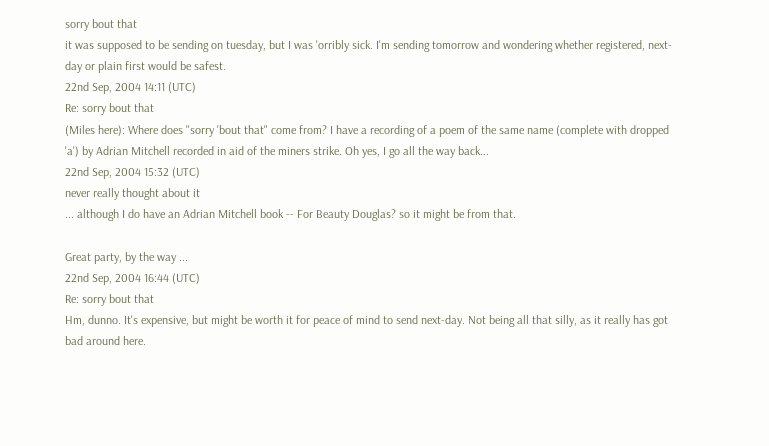sorry bout that
it was supposed to be sending on tuesday, but I was 'orribly sick. I'm sending tomorrow and wondering whether registered, next-day or plain first would be safest.
22nd Sep, 2004 14:11 (UTC)
Re: sorry bout that
(Miles here): Where does "sorry 'bout that" come from? I have a recording of a poem of the same name (complete with dropped 'a') by Adrian Mitchell recorded in aid of the miners strike. Oh yes, I go all the way back...
22nd Sep, 2004 15:32 (UTC)
never really thought about it
... although I do have an Adrian Mitchell book -- For Beauty Douglas? so it might be from that.

Great party, by the way ...
22nd Sep, 2004 16:44 (UTC)
Re: sorry bout that
Hm, dunno. It's expensive, but might be worth it for peace of mind to send next-day. Not being all that silly, as it really has got bad around here.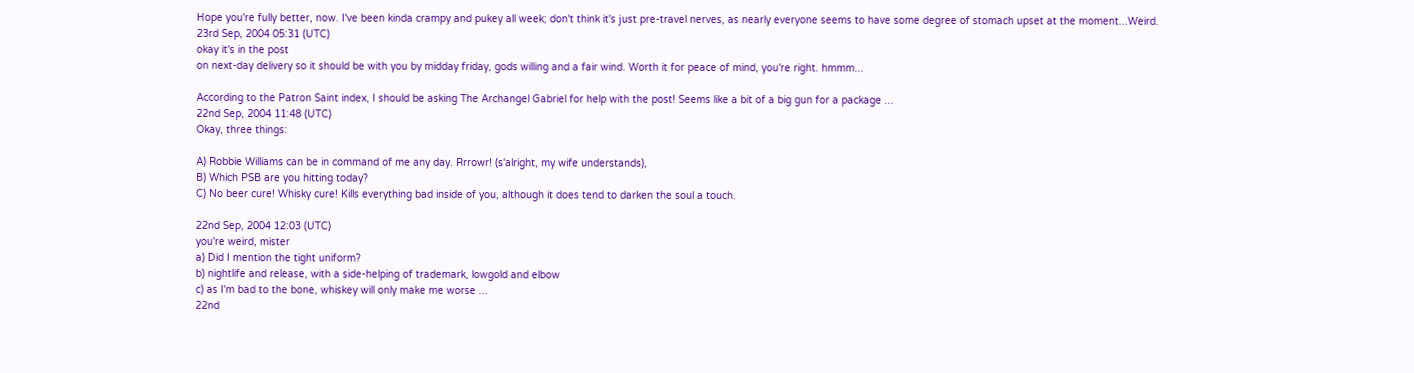Hope you're fully better, now. I've been kinda crampy and pukey all week; don't think it's just pre-travel nerves, as nearly everyone seems to have some degree of stomach upset at the moment...Weird.
23rd Sep, 2004 05:31 (UTC)
okay it's in the post
on next-day delivery so it should be with you by midday friday, gods willing and a fair wind. Worth it for peace of mind, you're right. hmmm...

According to the Patron Saint index, I should be asking The Archangel Gabriel for help with the post! Seems like a bit of a big gun for a package ...
22nd Sep, 2004 11:48 (UTC)
Okay, three things:

A) Robbie Williams can be in command of me any day. Rrrowr! (s'alright, my wife understands),
B) Which PSB are you hitting today?
C) No beer cure! Whisky cure! Kills everything bad inside of you, although it does tend to darken the soul a touch.

22nd Sep, 2004 12:03 (UTC)
you're weird, mister
a) Did I mention the tight uniform?
b) nightlife and release, with a side-helping of trademark, lowgold and elbow
c) as I'm bad to the bone, whiskey will only make me worse ...
22nd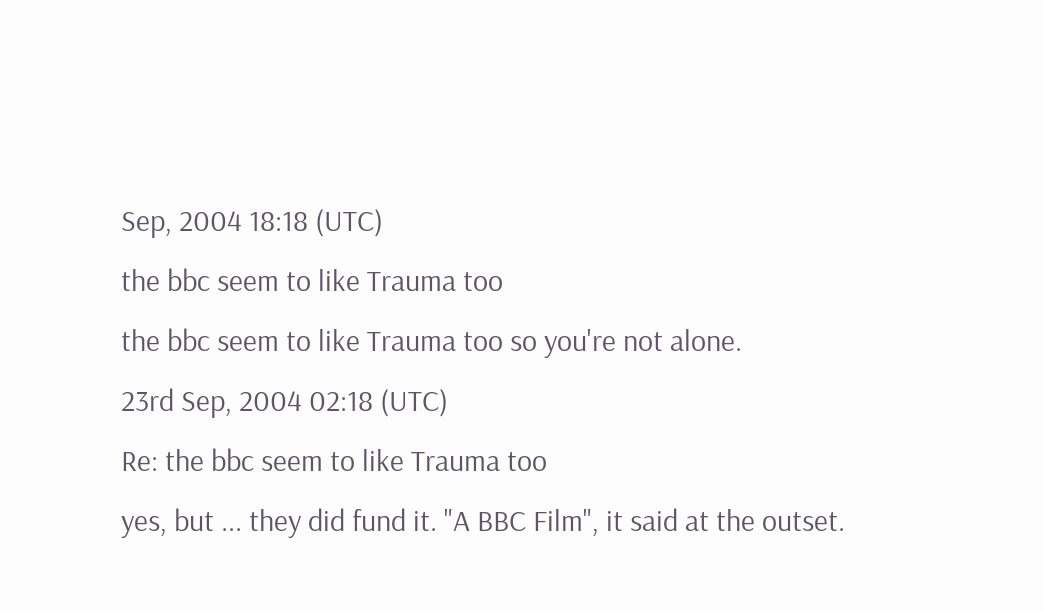Sep, 2004 18:18 (UTC)
the bbc seem to like Trauma too
the bbc seem to like Trauma too so you're not alone.
23rd Sep, 2004 02:18 (UTC)
Re: the bbc seem to like Trauma too
yes, but ... they did fund it. "A BBC Film", it said at the outset.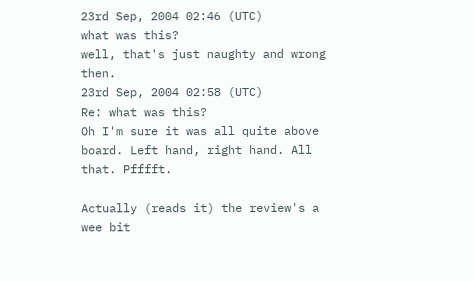23rd Sep, 2004 02:46 (UTC)
what was this?
well, that's just naughty and wrong then.
23rd Sep, 2004 02:58 (UTC)
Re: what was this?
Oh I'm sure it was all quite above board. Left hand, right hand. All that. Pfffft.

Actually (reads it) the review's a wee bit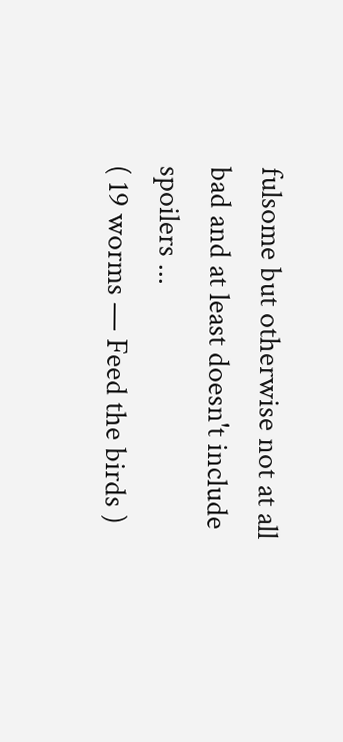fulsome but otherwise not at all bad and at least doesn't include spoilers ...
( 19 worms — Feed the birds )